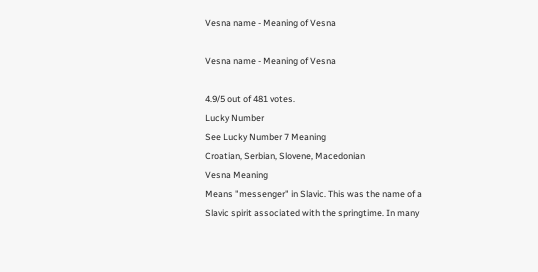Vesna name - Meaning of Vesna

Vesna name - Meaning of Vesna

4.9/5 out of 481 votes.
Lucky Number
See Lucky Number 7 Meaning
Croatian, Serbian, Slovene, Macedonian
Vesna Meaning
Means "messenger" in Slavic. This was the name of a Slavic spirit associated with the springtime. In many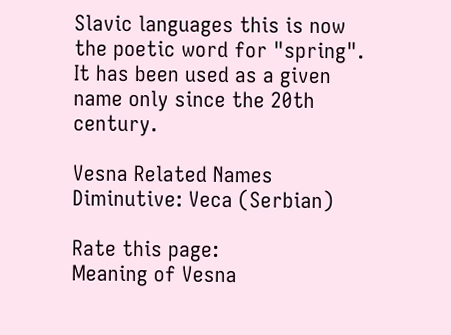Slavic languages this is now the poetic word for "spring". It has been used as a given name only since the 20th century.

Vesna Related Names
Diminutive: Veca (Serbian)

Rate this page:
Meaning of Vesna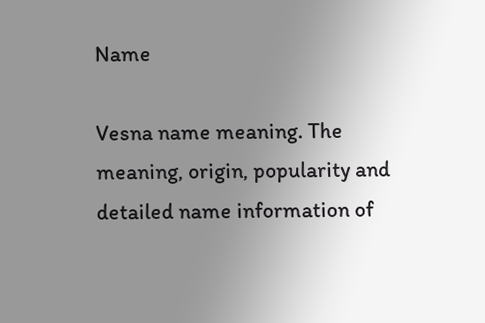Name

Vesna name meaning. The meaning, origin, popularity and detailed name information of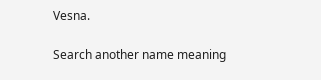Vesna.

Search another name meaning